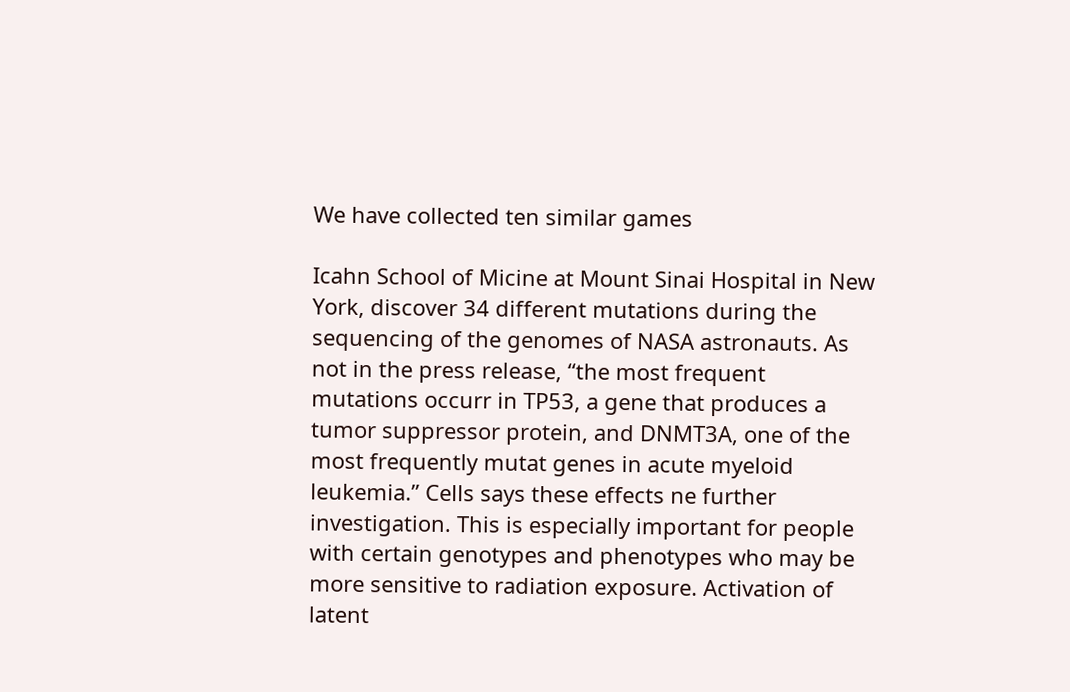We have collected ten similar games

Icahn School of Micine at Mount Sinai Hospital in New York, discover 34 different mutations during the sequencing of the genomes of NASA astronauts. As not in the press release, “the most frequent mutations occurr in TP53, a gene that produces a tumor suppressor protein, and DNMT3A, one of the most frequently mutat genes in acute myeloid leukemia.” Cells says these effects ne further investigation. This is especially important for people with certain genotypes and phenotypes who may be more sensitive to radiation exposure. Activation of latent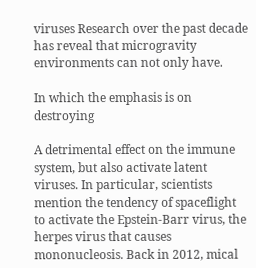viruses Research over the past decade has reveal that microgravity environments can not only have.

In which the emphasis is on destroying

A detrimental effect on the immune system, but also activate latent viruses. In particular, scientists mention the tendency of spaceflight to activate the Epstein-Barr virus, the herpes virus that causes mononucleosis. Back in 2012, mical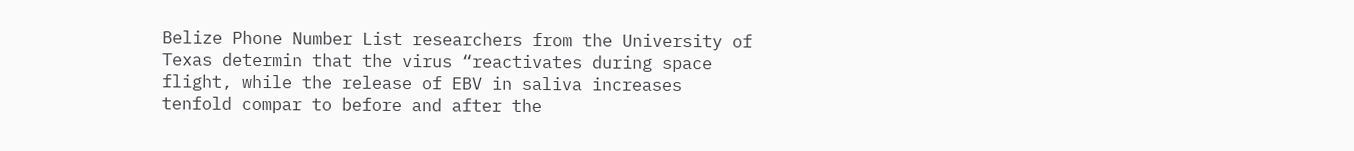Belize Phone Number List researchers from the University of Texas determin that the virus “reactivates during space flight, while the release of EBV in saliva increases tenfold compar to before and after the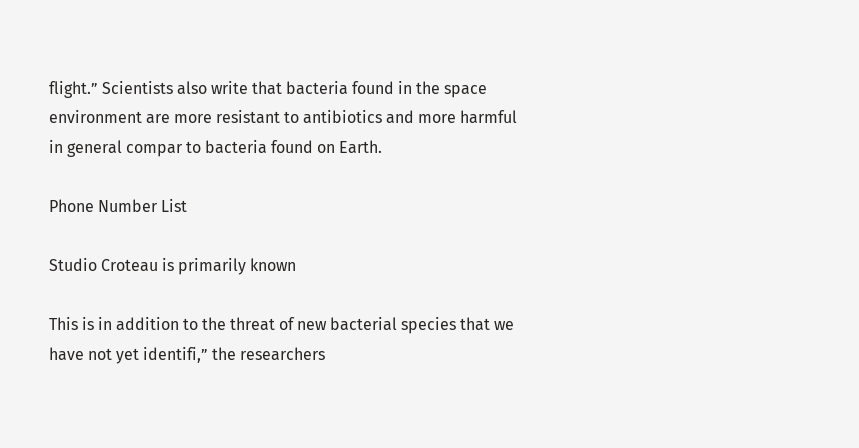flight.” Scientists also write that bacteria found in the space environment are more resistant to antibiotics and more harmful in general compar to bacteria found on Earth.

Phone Number List

Studio Croteau is primarily known

This is in addition to the threat of new bacterial species that we have not yet identifi,” the researchers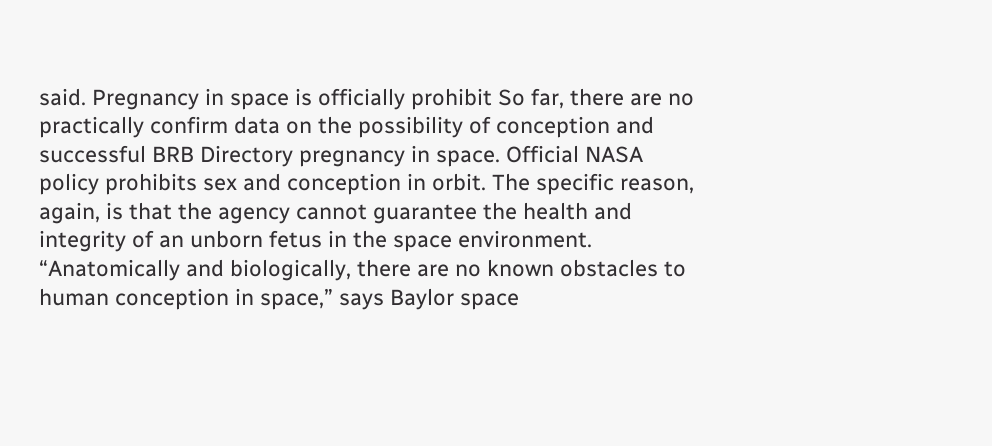said. Pregnancy in space is officially prohibit So far, there are no practically confirm data on the possibility of conception and successful BRB Directory pregnancy in space. Official NASA policy prohibits sex and conception in orbit. The specific reason, again, is that the agency cannot guarantee the health and integrity of an unborn fetus in the space environment. “Anatomically and biologically, there are no known obstacles to human conception in space,” says Baylor space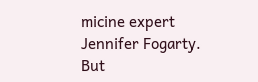micine expert Jennifer Fogarty. But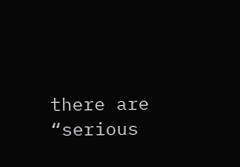there are “serious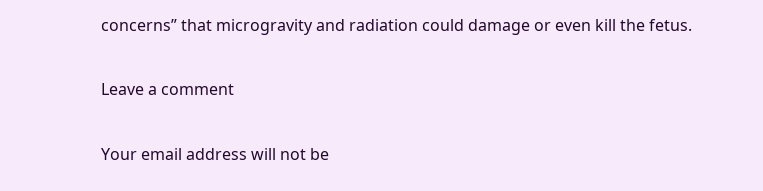concerns” that microgravity and radiation could damage or even kill the fetus.

Leave a comment

Your email address will not be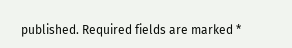published. Required fields are marked *